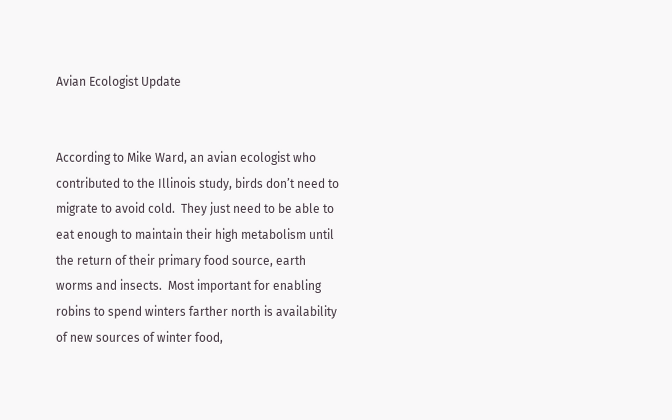Avian Ecologist Update


According to Mike Ward, an avian ecologist who contributed to the Illinois study, birds don’t need to migrate to avoid cold.  They just need to be able to eat enough to maintain their high metabolism until the return of their primary food source, earth worms and insects.  Most important for enabling robins to spend winters farther north is availability of new sources of winter food,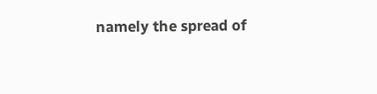namely the spread of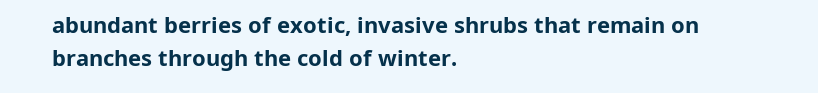abundant berries of exotic, invasive shrubs that remain on branches through the cold of winter.